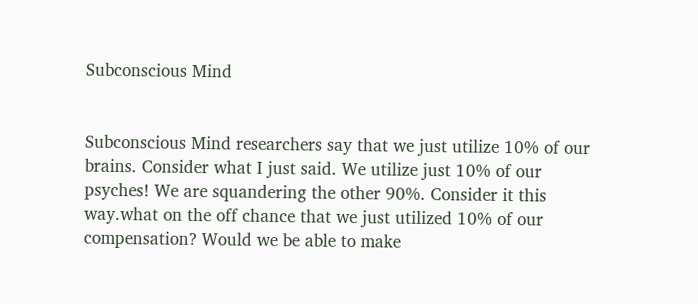Subconscious Mind


Subconscious Mind researchers say that we just utilize 10% of our brains. Consider what I just said. We utilize just 10% of our psyches! We are squandering the other 90%. Consider it this way.what on the off chance that we just utilized 10% of our compensation? Would we be able to make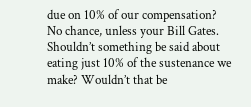due on 10% of our compensation? No chance, unless your Bill Gates. Shouldn’t something be said about eating just 10% of the sustenance we make? Wouldn’t that be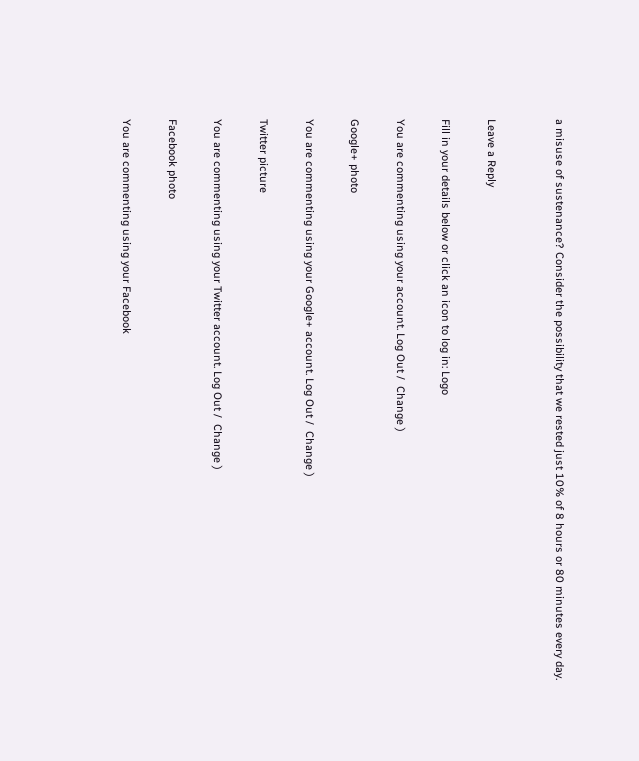a misuse of sustenance? Consider the possibility that we rested just 10% of 8 hours or 80 minutes every day.


Leave a Reply

Fill in your details below or click an icon to log in: Logo

You are commenting using your account. Log Out /  Change )

Google+ photo

You are commenting using your Google+ account. Log Out /  Change )

Twitter picture

You are commenting using your Twitter account. Log Out /  Change )

Facebook photo

You are commenting using your Facebook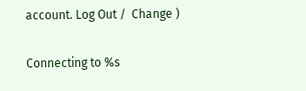account. Log Out /  Change )

Connecting to %s